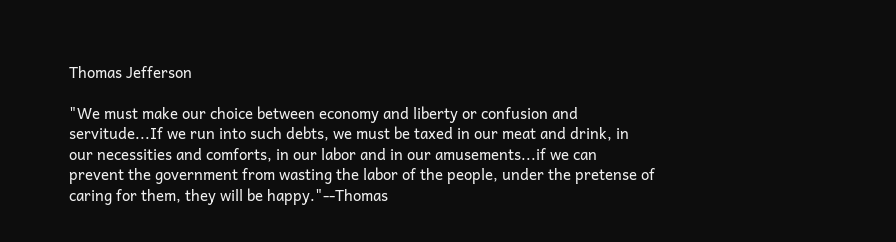Thomas Jefferson

"We must make our choice between economy and liberty or confusion and servitude...If we run into such debts, we must be taxed in our meat and drink, in our necessities and comforts, in our labor and in our amusements...if we can prevent the government from wasting the labor of the people, under the pretense of caring for them, they will be happy."--Thomas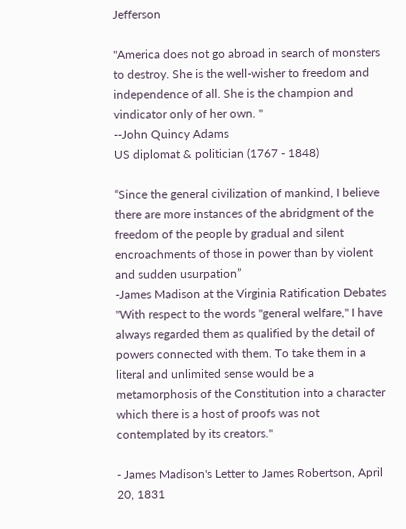Jefferson

"America does not go abroad in search of monsters to destroy. She is the well-wisher to freedom and independence of all. She is the champion and vindicator only of her own. "
--John Quincy Adams
US diplomat & politician (1767 - 1848)

“Since the general civilization of mankind, I believe there are more instances of the abridgment of the freedom of the people by gradual and silent encroachments of those in power than by violent and sudden usurpation”
-James Madison at the Virginia Ratification Debates
"With respect to the words "general welfare," I have always regarded them as qualified by the detail of powers connected with them. To take them in a literal and unlimited sense would be a metamorphosis of the Constitution into a character which there is a host of proofs was not contemplated by its creators."

- James Madison's Letter to James Robertson, April 20, 1831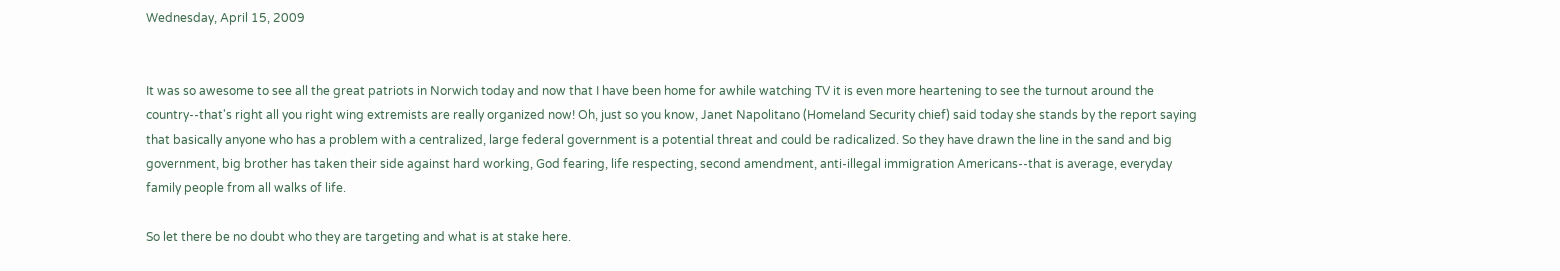Wednesday, April 15, 2009


It was so awesome to see all the great patriots in Norwich today and now that I have been home for awhile watching TV it is even more heartening to see the turnout around the country--that's right all you right wing extremists are really organized now! Oh, just so you know, Janet Napolitano (Homeland Security chief) said today she stands by the report saying that basically anyone who has a problem with a centralized, large federal government is a potential threat and could be radicalized. So they have drawn the line in the sand and big government, big brother has taken their side against hard working, God fearing, life respecting, second amendment, anti-illegal immigration Americans--that is average, everyday family people from all walks of life.

So let there be no doubt who they are targeting and what is at stake here.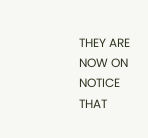THEY ARE NOW ON NOTICE THAT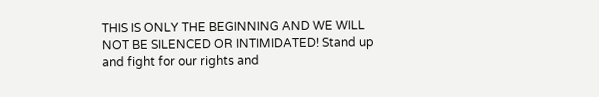THIS IS ONLY THE BEGINNING AND WE WILL NOT BE SILENCED OR INTIMIDATED! Stand up and fight for our rights and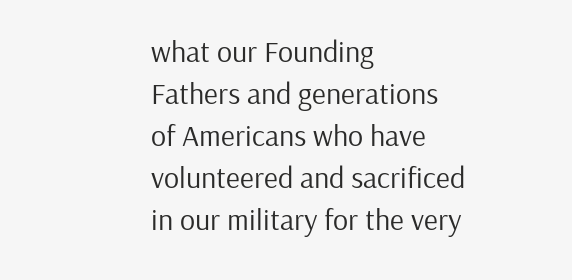what our Founding Fathers and generations of Americans who have volunteered and sacrificed in our military for the very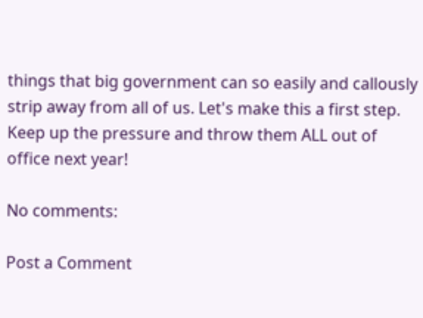things that big government can so easily and callously strip away from all of us. Let's make this a first step. Keep up the pressure and throw them ALL out of office next year!

No comments:

Post a Comment